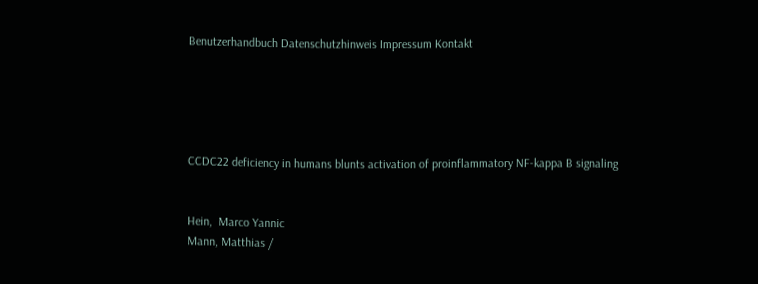Benutzerhandbuch Datenschutzhinweis Impressum Kontakt





CCDC22 deficiency in humans blunts activation of proinflammatory NF-kappa B signaling


Hein,  Marco Yannic
Mann, Matthias /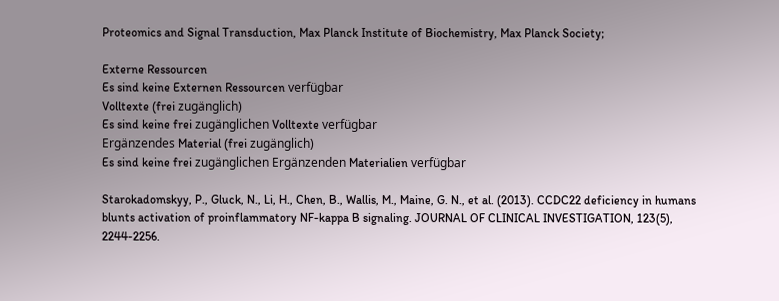Proteomics and Signal Transduction, Max Planck Institute of Biochemistry, Max Planck Society;

Externe Ressourcen
Es sind keine Externen Ressourcen verfügbar
Volltexte (frei zugänglich)
Es sind keine frei zugänglichen Volltexte verfügbar
Ergänzendes Material (frei zugänglich)
Es sind keine frei zugänglichen Ergänzenden Materialien verfügbar

Starokadomskyy, P., Gluck, N., Li, H., Chen, B., Wallis, M., Maine, G. N., et al. (2013). CCDC22 deficiency in humans blunts activation of proinflammatory NF-kappa B signaling. JOURNAL OF CLINICAL INVESTIGATION, 123(5), 2244-2256.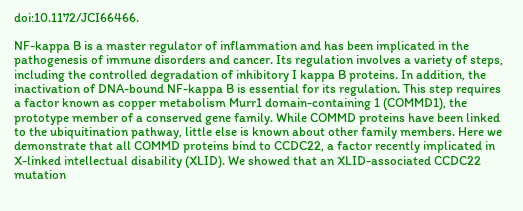doi:10.1172/JCI66466.

NF-kappa B is a master regulator of inflammation and has been implicated in the pathogenesis of immune disorders and cancer. Its regulation involves a variety of steps, including the controlled degradation of inhibitory I kappa B proteins. In addition, the inactivation of DNA-bound NF-kappa B is essential for its regulation. This step requires a factor known as copper metabolism Murr1 domain-containing 1 (COMMD1), the prototype member of a conserved gene family. While COMMD proteins have been linked to the ubiquitination pathway, little else is known about other family members. Here we demonstrate that all COMMD proteins bind to CCDC22, a factor recently implicated in X-linked intellectual disability (XLID). We showed that an XLID-associated CCDC22 mutation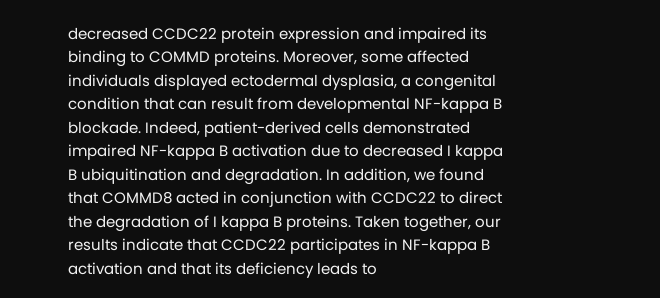decreased CCDC22 protein expression and impaired its binding to COMMD proteins. Moreover, some affected individuals displayed ectodermal dysplasia, a congenital condition that can result from developmental NF-kappa B blockade. Indeed, patient-derived cells demonstrated impaired NF-kappa B activation due to decreased I kappa B ubiquitination and degradation. In addition, we found that COMMD8 acted in conjunction with CCDC22 to direct the degradation of I kappa B proteins. Taken together, our results indicate that CCDC22 participates in NF-kappa B activation and that its deficiency leads to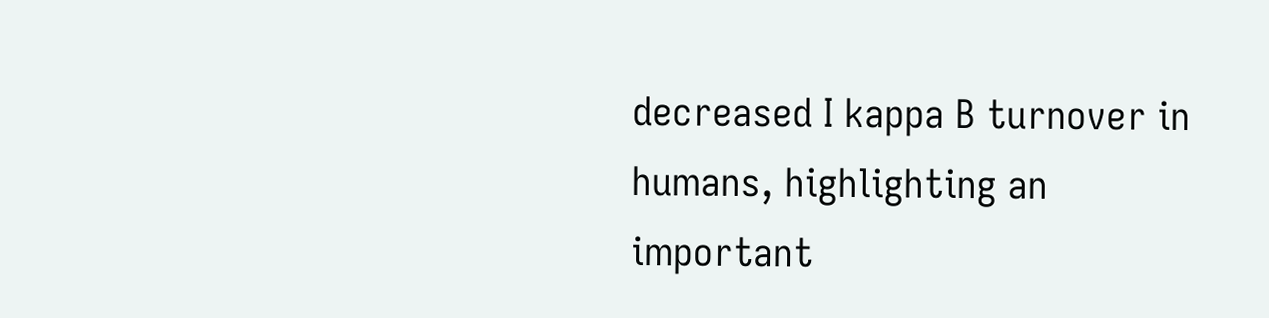decreased I kappa B turnover in humans, highlighting an important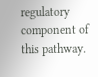regulatory component of this pathway.